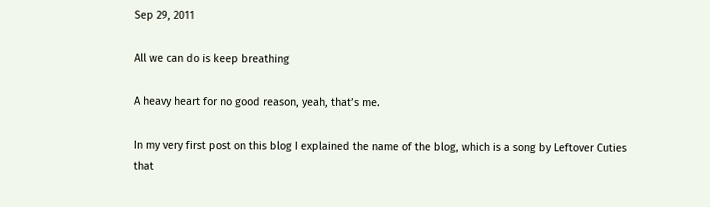Sep 29, 2011

All we can do is keep breathing

A heavy heart for no good reason, yeah, that’s me.

In my very first post on this blog I explained the name of the blog, which is a song by Leftover Cuties that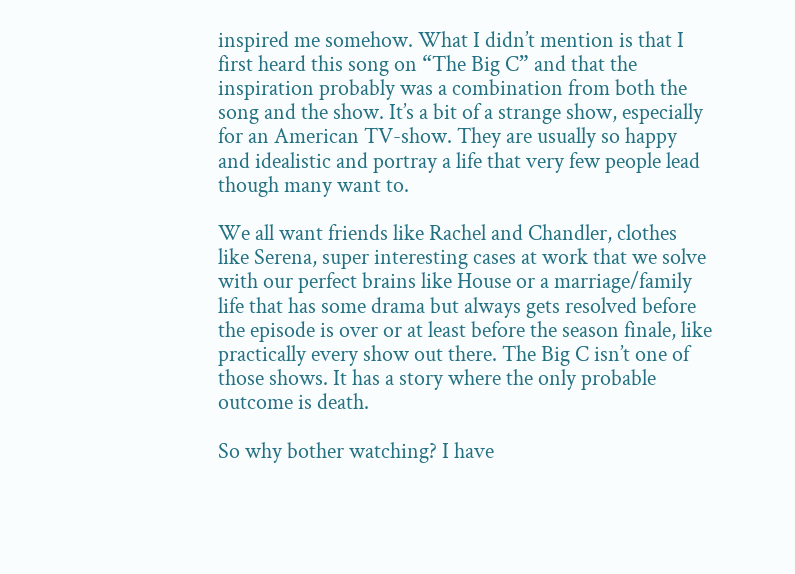inspired me somehow. What I didn’t mention is that I first heard this song on “The Big C” and that the inspiration probably was a combination from both the song and the show. It’s a bit of a strange show, especially for an American TV-show. They are usually so happy and idealistic and portray a life that very few people lead though many want to.

We all want friends like Rachel and Chandler, clothes like Serena, super interesting cases at work that we solve with our perfect brains like House or a marriage/family life that has some drama but always gets resolved before the episode is over or at least before the season finale, like practically every show out there. The Big C isn’t one of those shows. It has a story where the only probable outcome is death.

So why bother watching? I have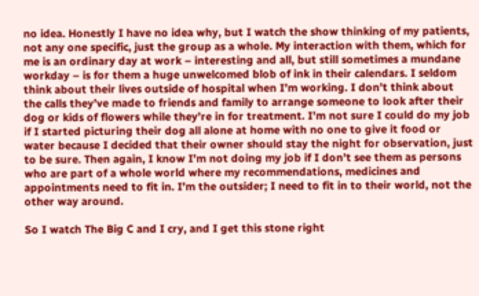no idea. Honestly I have no idea why, but I watch the show thinking of my patients, not any one specific, just the group as a whole. My interaction with them, which for me is an ordinary day at work – interesting and all, but still sometimes a mundane workday – is for them a huge unwelcomed blob of ink in their calendars. I seldom think about their lives outside of hospital when I’m working. I don’t think about the calls they’ve made to friends and family to arrange someone to look after their dog or kids of flowers while they’re in for treatment. I’m not sure I could do my job if I started picturing their dog all alone at home with no one to give it food or water because I decided that their owner should stay the night for observation, just to be sure. Then again, I know I’m not doing my job if I don’t see them as persons who are part of a whole world where my recommendations, medicines and appointments need to fit in. I’m the outsider; I need to fit in to their world, not the other way around.

So I watch The Big C and I cry, and I get this stone right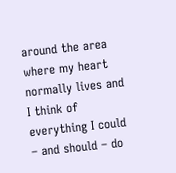around the area where my heart normally lives and I think of everything I could – and should – do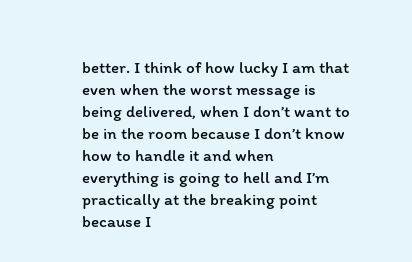better. I think of how lucky I am that even when the worst message is being delivered, when I don’t want to be in the room because I don’t know how to handle it and when everything is going to hell and I’m practically at the breaking point because I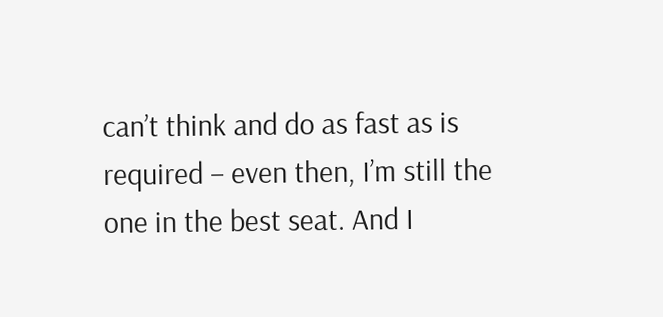can’t think and do as fast as is required – even then, I’m still the one in the best seat. And I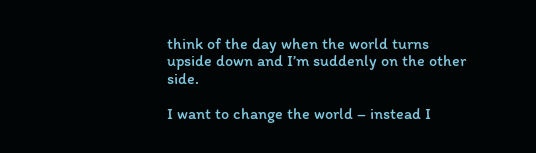think of the day when the world turns upside down and I’m suddenly on the other side.

I want to change the world – instead I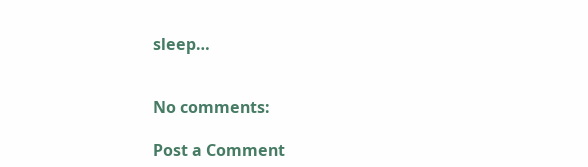sleep…


No comments:

Post a Comment